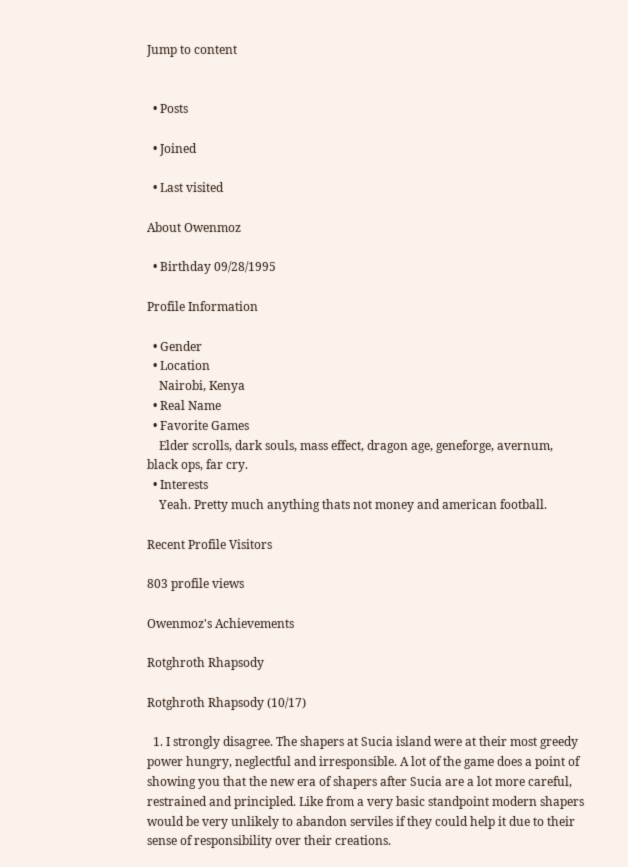Jump to content


  • Posts

  • Joined

  • Last visited

About Owenmoz

  • Birthday 09/28/1995

Profile Information

  • Gender
  • Location
    Nairobi, Kenya
  • Real Name
  • Favorite Games
    Elder scrolls, dark souls, mass effect, dragon age, geneforge, avernum, black ops, far cry.
  • Interests
    Yeah. Pretty much anything thats not money and american football.

Recent Profile Visitors

803 profile views

Owenmoz's Achievements

Rotghroth Rhapsody

Rotghroth Rhapsody (10/17)

  1. I strongly disagree. The shapers at Sucia island were at their most greedy power hungry, neglectful and irresponsible. A lot of the game does a point of showing you that the new era of shapers after Sucia are a lot more careful, restrained and principled. Like from a very basic standpoint modern shapers would be very unlikely to abandon serviles if they could help it due to their sense of responsibility over their creations.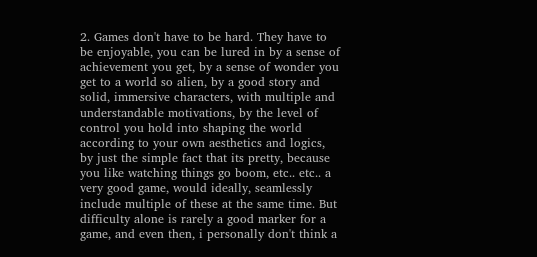2. Games don't have to be hard. They have to be enjoyable, you can be lured in by a sense of achievement you get, by a sense of wonder you get to a world so alien, by a good story and solid, immersive characters, with multiple and understandable motivations, by the level of control you hold into shaping the world according to your own aesthetics and logics, by just the simple fact that its pretty, because you like watching things go boom, etc.. etc.. a very good game, would ideally, seamlessly include multiple of these at the same time. But difficulty alone is rarely a good marker for a game, and even then, i personally don't think a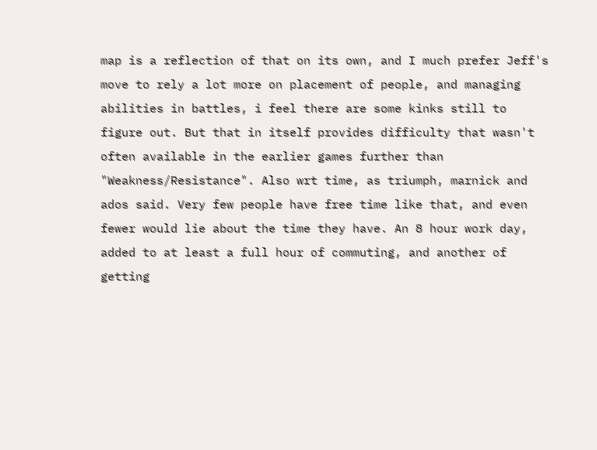map is a reflection of that on its own, and I much prefer Jeff's move to rely a lot more on placement of people, and managing abilities in battles, i feel there are some kinks still to figure out. But that in itself provides difficulty that wasn't often available in the earlier games further than "Weakness/Resistance". Also wrt time, as triumph, marnick and ados said. Very few people have free time like that, and even fewer would lie about the time they have. An 8 hour work day, added to at least a full hour of commuting, and another of getting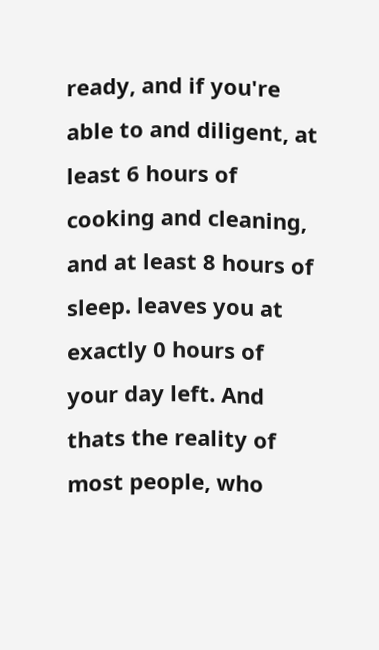ready, and if you're able to and diligent, at least 6 hours of cooking and cleaning, and at least 8 hours of sleep. leaves you at exactly 0 hours of your day left. And thats the reality of most people, who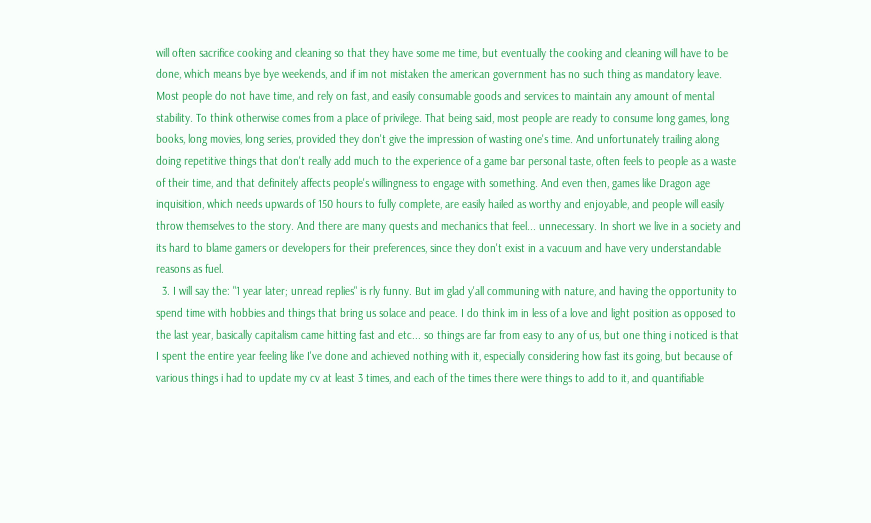will often sacrifice cooking and cleaning so that they have some me time, but eventually the cooking and cleaning will have to be done, which means bye bye weekends, and if im not mistaken the american government has no such thing as mandatory leave. Most people do not have time, and rely on fast, and easily consumable goods and services to maintain any amount of mental stability. To think otherwise comes from a place of privilege. That being said, most people are ready to consume long games, long books, long movies, long series, provided they don't give the impression of wasting one's time. And unfortunately trailing along doing repetitive things that don't really add much to the experience of a game bar personal taste, often feels to people as a waste of their time, and that definitely affects people's willingness to engage with something. And even then, games like Dragon age inquisition, which needs upwards of 150 hours to fully complete, are easily hailed as worthy and enjoyable, and people will easily throw themselves to the story. And there are many quests and mechanics that feel... unnecessary. In short we live in a society and its hard to blame gamers or developers for their preferences, since they don't exist in a vacuum and have very understandable reasons as fuel.
  3. I will say the: "1 year later; unread replies" is rly funny. But im glad y'all communing with nature, and having the opportunity to spend time with hobbies and things that bring us solace and peace. I do think im in less of a love and light position as opposed to the last year, basically capitalism came hitting fast and etc... so things are far from easy to any of us, but one thing i noticed is that I spent the entire year feeling like I've done and achieved nothing with it, especially considering how fast its going, but because of various things i had to update my cv at least 3 times, and each of the times there were things to add to it, and quantifiable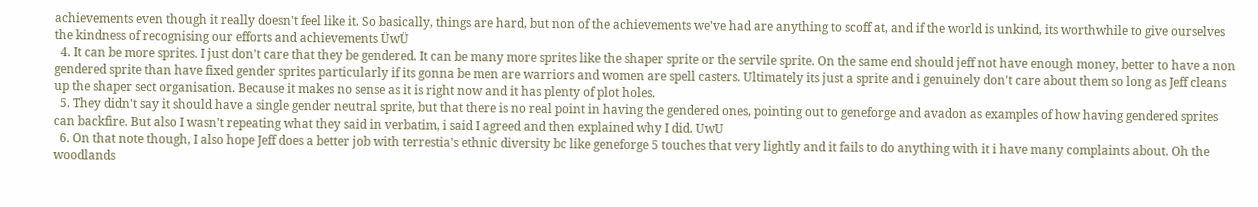achievements even though it really doesn't feel like it. So basically, things are hard, but non of the achievements we've had are anything to scoff at, and if the world is unkind, its worthwhile to give ourselves the kindness of recognising our efforts and achievements ÜwÜ
  4. It can be more sprites. I just don't care that they be gendered. It can be many more sprites like the shaper sprite or the servile sprite. On the same end should jeff not have enough money, better to have a non gendered sprite than have fixed gender sprites particularly if its gonna be men are warriors and women are spell casters. Ultimately its just a sprite and i genuinely don't care about them so long as Jeff cleans up the shaper sect organisation. Because it makes no sense as it is right now and it has plenty of plot holes.
  5. They didn't say it should have a single gender neutral sprite, but that there is no real point in having the gendered ones, pointing out to geneforge and avadon as examples of how having gendered sprites can backfire. But also I wasn't repeating what they said in verbatim, i said I agreed and then explained why I did. UwU
  6. On that note though, I also hope Jeff does a better job with terrestia's ethnic diversity bc like geneforge 5 touches that very lightly and it fails to do anything with it i have many complaints about. Oh the woodlands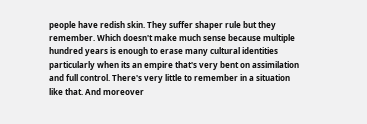people have redish skin. They suffer shaper rule but they remember. Which doesn't make much sense because multiple hundred years is enough to erase many cultural identities particularly when its an empire that's very bent on assimilation and full control. There's very little to remember in a situation like that. And moreover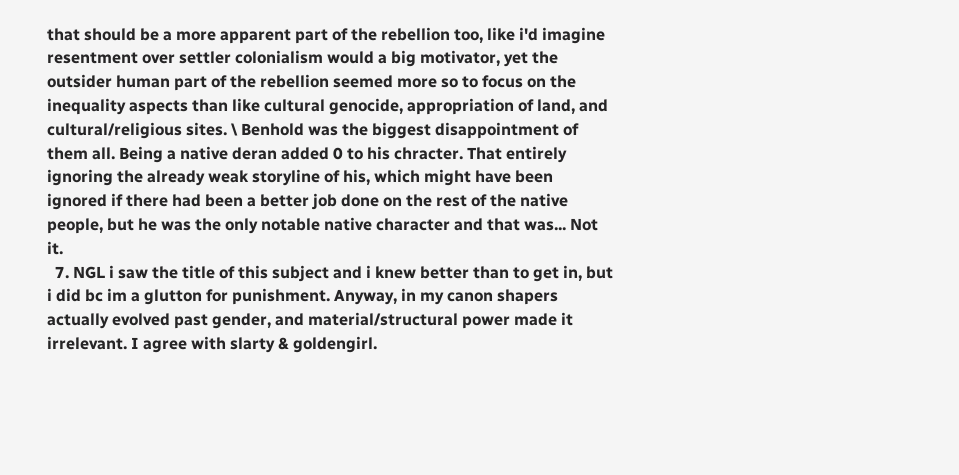that should be a more apparent part of the rebellion too, like i'd imagine resentment over settler colonialism would a big motivator, yet the outsider human part of the rebellion seemed more so to focus on the inequality aspects than like cultural genocide, appropriation of land, and cultural/religious sites. \ Benhold was the biggest disappointment of them all. Being a native deran added 0 to his chracter. That entirely ignoring the already weak storyline of his, which might have been ignored if there had been a better job done on the rest of the native people, but he was the only notable native character and that was... Not it.
  7. NGL i saw the title of this subject and i knew better than to get in, but i did bc im a glutton for punishment. Anyway, in my canon shapers actually evolved past gender, and material/structural power made it irrelevant. I agree with slarty & goldengirl.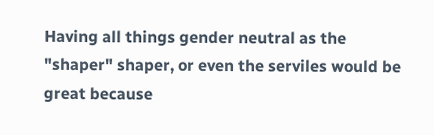Having all things gender neutral as the "shaper" shaper, or even the serviles would be great because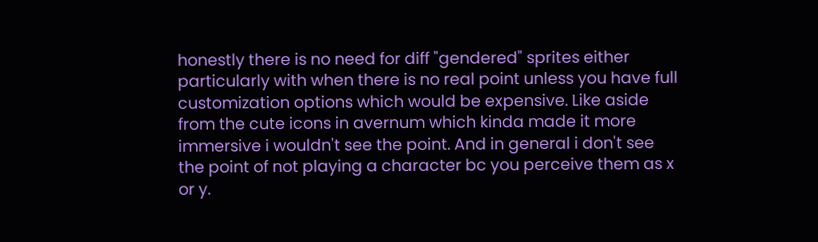honestly there is no need for diff "gendered" sprites either particularly with when there is no real point unless you have full customization options which would be expensive. Like aside from the cute icons in avernum which kinda made it more immersive i wouldn't see the point. And in general i don't see the point of not playing a character bc you perceive them as x or y.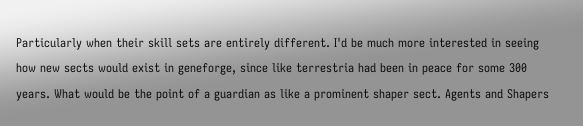Particularly when their skill sets are entirely different. I'd be much more interested in seeing how new sects would exist in geneforge, since like terrestria had been in peace for some 300 years. What would be the point of a guardian as like a prominent shaper sect. Agents and Shapers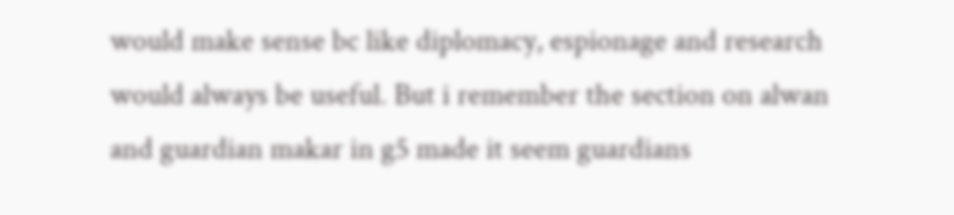would make sense bc like diplomacy, espionage and research would always be useful. But i remember the section on alwan and guardian makar in g5 made it seem guardians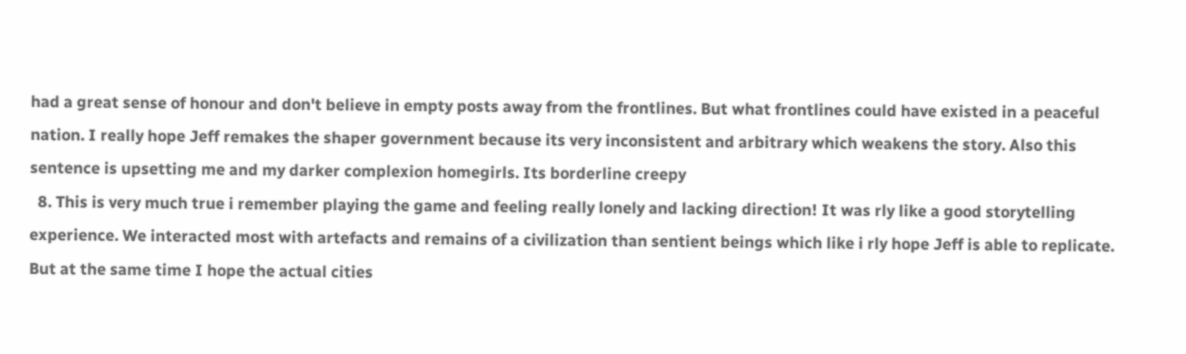had a great sense of honour and don't believe in empty posts away from the frontlines. But what frontlines could have existed in a peaceful nation. I really hope Jeff remakes the shaper government because its very inconsistent and arbitrary which weakens the story. Also this sentence is upsetting me and my darker complexion homegirls. Its borderline creepy
  8. This is very much true i remember playing the game and feeling really lonely and lacking direction! It was rly like a good storytelling experience. We interacted most with artefacts and remains of a civilization than sentient beings which like i rly hope Jeff is able to replicate. But at the same time I hope the actual cities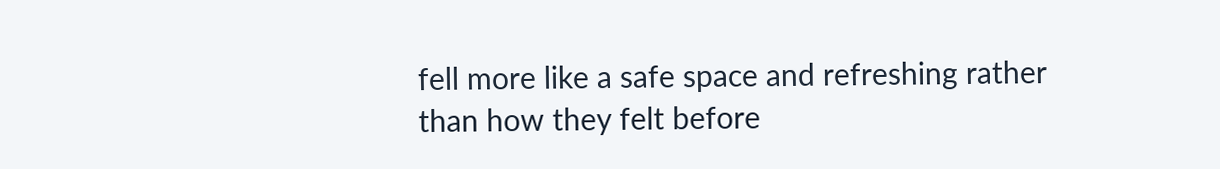fell more like a safe space and refreshing rather than how they felt before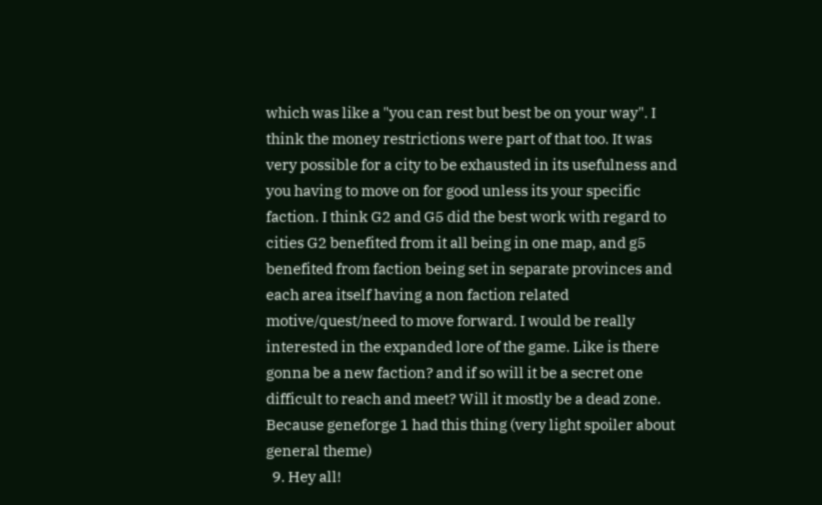which was like a "you can rest but best be on your way". I think the money restrictions were part of that too. It was very possible for a city to be exhausted in its usefulness and you having to move on for good unless its your specific faction. I think G2 and G5 did the best work with regard to cities G2 benefited from it all being in one map, and g5 benefited from faction being set in separate provinces and each area itself having a non faction related motive/quest/need to move forward. I would be really interested in the expanded lore of the game. Like is there gonna be a new faction? and if so will it be a secret one difficult to reach and meet? Will it mostly be a dead zone. Because geneforge 1 had this thing (very light spoiler about general theme)
  9. Hey all!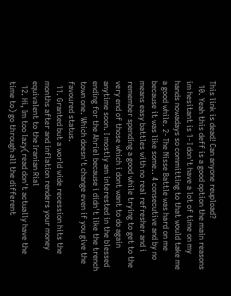This link is dead! Can anyone reupload?
  10. Yeah this deff is a good option the main reasons im hesitant is 1- I don't have a lot of time on my hands nowadays so committing to that would take me a good while. 2- The Nisse Battle was hard on me because it was like some.. 4 consecutive and by no means easy battles with no real refresher and i remember spending a good while trying to get to the very end of those which i dont want to do again anytime soon. I mostly am interested in the blessed ending for the Ahriel because i didn't like the trench town one. Which doesn't change even if you give the favoured status.
  11. Granted but a world wide recession hits the months after and inflation renders your money equivalent to the Iranian Rial
  12. Hi, Im too lazy(read don't actually have the time to) go through all the different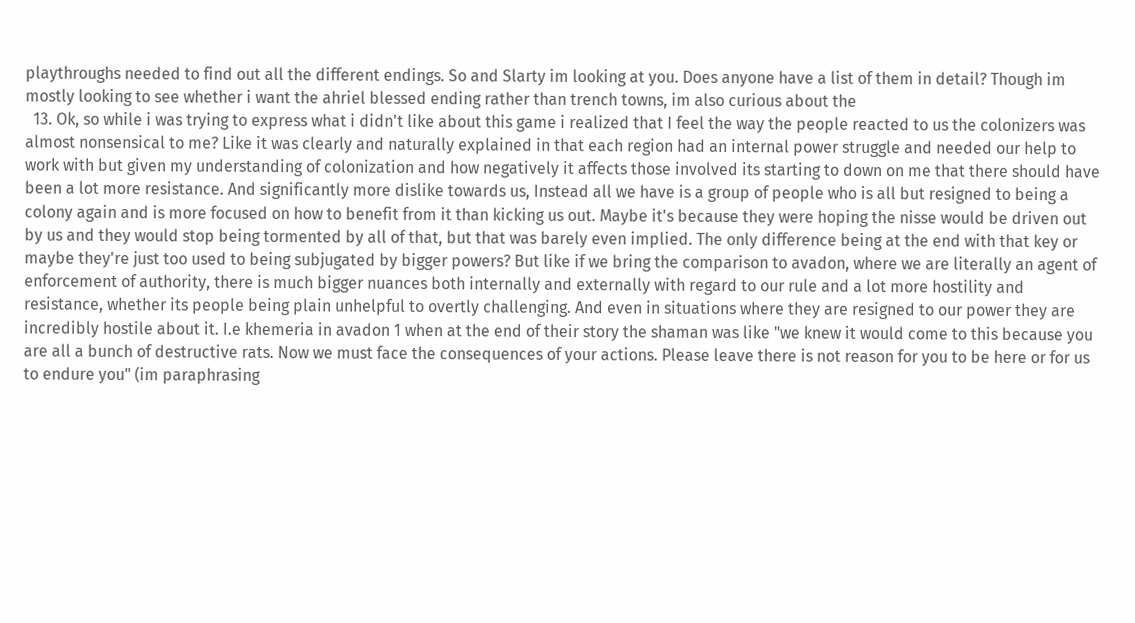playthroughs needed to find out all the different endings. So and Slarty im looking at you. Does anyone have a list of them in detail? Though im mostly looking to see whether i want the ahriel blessed ending rather than trench towns, im also curious about the
  13. Ok, so while i was trying to express what i didn't like about this game i realized that I feel the way the people reacted to us the colonizers was almost nonsensical to me? Like it was clearly and naturally explained in that each region had an internal power struggle and needed our help to work with but given my understanding of colonization and how negatively it affects those involved its starting to down on me that there should have been a lot more resistance. And significantly more dislike towards us, Instead all we have is a group of people who is all but resigned to being a colony again and is more focused on how to benefit from it than kicking us out. Maybe it's because they were hoping the nisse would be driven out by us and they would stop being tormented by all of that, but that was barely even implied. The only difference being at the end with that key or maybe they're just too used to being subjugated by bigger powers? But like if we bring the comparison to avadon, where we are literally an agent of enforcement of authority, there is much bigger nuances both internally and externally with regard to our rule and a lot more hostility and resistance, whether its people being plain unhelpful to overtly challenging. And even in situations where they are resigned to our power they are incredibly hostile about it. I.e khemeria in avadon 1 when at the end of their story the shaman was like "we knew it would come to this because you are all a bunch of destructive rats. Now we must face the consequences of your actions. Please leave there is not reason for you to be here or for us to endure you" (im paraphrasing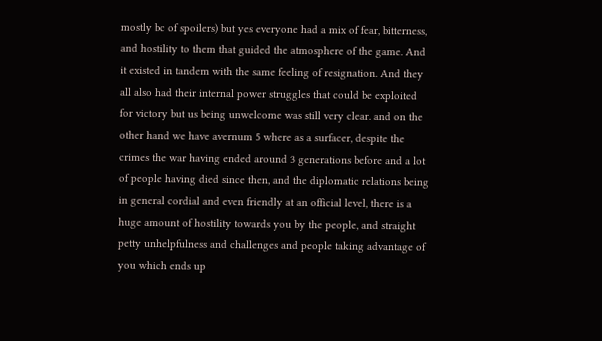mostly bc of spoilers) but yes everyone had a mix of fear, bitterness, and hostility to them that guided the atmosphere of the game. And it existed in tandem with the same feeling of resignation. And they all also had their internal power struggles that could be exploited for victory but us being unwelcome was still very clear. and on the other hand we have avernum 5 where as a surfacer, despite the crimes the war having ended around 3 generations before and a lot of people having died since then, and the diplomatic relations being in general cordial and even friendly at an official level, there is a huge amount of hostility towards you by the people, and straight petty unhelpfulness and challenges and people taking advantage of you which ends up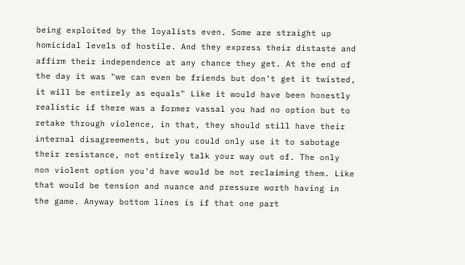being exploited by the loyalists even. Some are straight up homicidal levels of hostile. And they express their distaste and affirm their independence at any chance they get. At the end of the day it was "we can even be friends but don't get it twisted, it will be entirely as equals" Like it would have been honestly realistic if there was a former vassal you had no option but to retake through violence, in that, they should still have their internal disagreements, but you could only use it to sabotage their resistance, not entirely talk your way out of. The only non violent option you'd have would be not reclaiming them. Like that would be tension and nuance and pressure worth having in the game. Anyway bottom lines is if that one part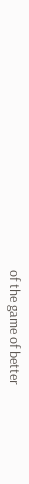of the game of better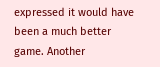expressed it would have been a much better game. Another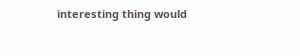interesting thing would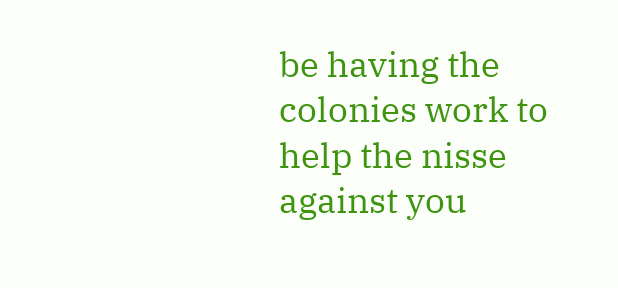be having the colonies work to help the nisse against you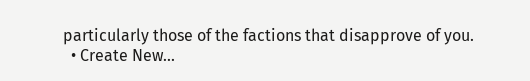particularly those of the factions that disapprove of you.
  • Create New...